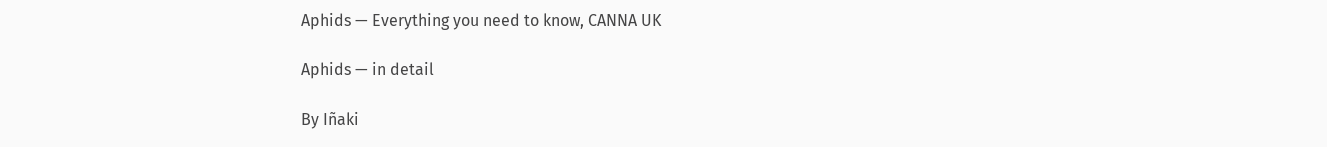Aphids — Everything you need to know, CANNA UK

Aphids — in detail

By Iñaki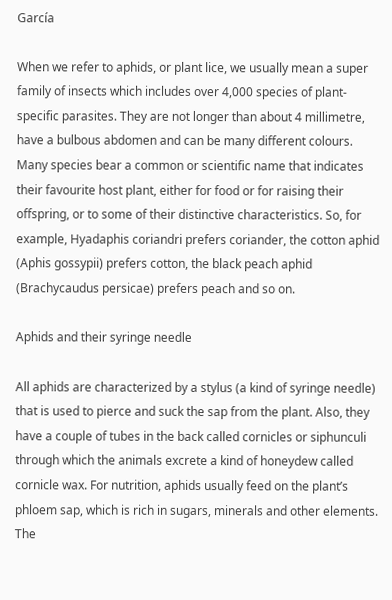García

When we refer to aphids, or plant lice, we usually mean a super family of insects which includes over 4,000 species of plant-specific parasites. They are not longer than about 4 millimetre, have a bulbous abdomen and can be many different colours. Many species bear a common or scientific name that indicates their favourite host plant, either for food or for raising their offspring, or to some of their distinctive characteristics. So, for example, Hyadaphis coriandri prefers coriander, the cotton aphid (Aphis gossypii) prefers cotton, the black peach aphid (Brachycaudus persicae) prefers peach and so on.

Aphids and their syringe needle

All aphids are characterized by a stylus (a kind of syringe needle) that is used to pierce and suck the sap from the plant. Also, they have a couple of tubes in the back called cornicles or siphunculi through which the animals excrete a kind of honeydew called cornicle wax. For nutrition, aphids usually feed on the plant’s phloem sap, which is rich in sugars, minerals and other elements. The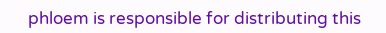phloem is responsible for distributing this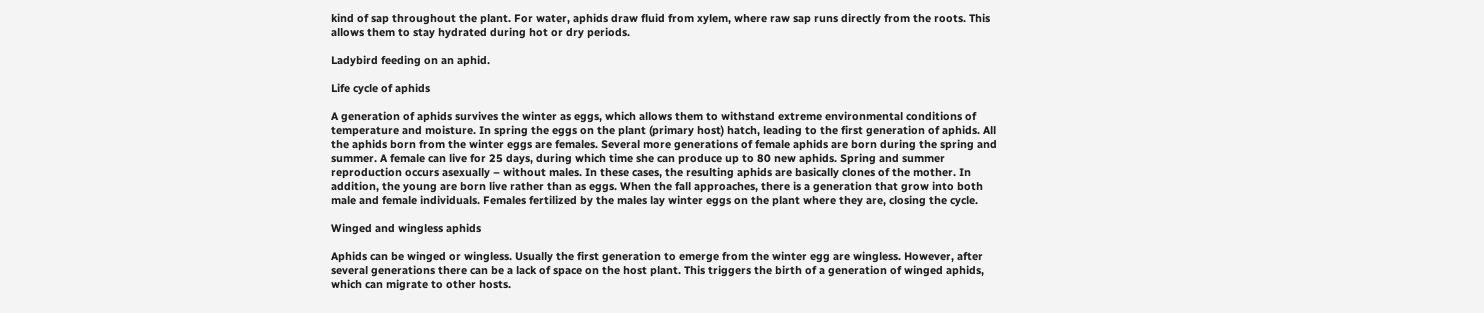kind of sap throughout the plant. For water, aphids draw fluid from xylem, where raw sap runs directly from the roots. This allows them to stay hydrated during hot or dry periods.

Ladybird feeding on an aphid.

Life cycle of aphids

A generation of aphids survives the winter as eggs, which allows them to withstand extreme environmental conditions of temperature and moisture. In spring the eggs on the plant (primary host) hatch, leading to the first generation of aphids. All the aphids born from the winter eggs are females. Several more generations of female aphids are born during the spring and summer. A female can live for 25 days, during which time she can produce up to 80 new aphids. Spring and summer reproduction occurs asexually – without males. In these cases, the resulting aphids are basically clones of the mother. In addition, the young are born live rather than as eggs. When the fall approaches, there is a generation that grow into both male and female individuals. Females fertilized by the males lay winter eggs on the plant where they are, closing the cycle.

Winged and wingless aphids

Aphids can be winged or wingless. Usually the first generation to emerge from the winter egg are wingless. However, after several generations there can be a lack of space on the host plant. This triggers the birth of a generation of winged aphids, which can migrate to other hosts.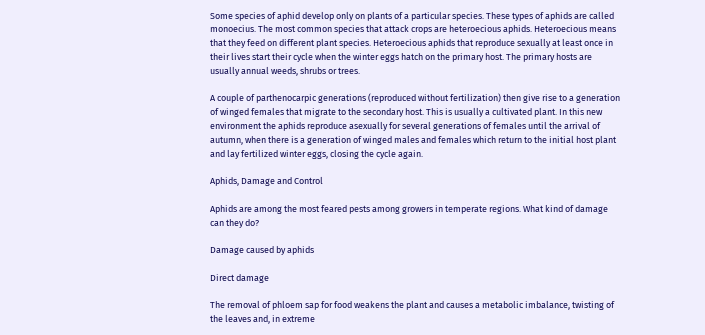Some species of aphid develop only on plants of a particular species. These types of aphids are called monoecius. The most common species that attack crops are heteroecious aphids. Heteroecious means that they feed on different plant species. Heteroecious aphids that reproduce sexually at least once in their lives start their cycle when the winter eggs hatch on the primary host. The primary hosts are usually annual weeds, shrubs or trees.

A couple of parthenocarpic generations (reproduced without fertilization) then give rise to a generation of winged females that migrate to the secondary host. This is usually a cultivated plant. In this new environment the aphids reproduce asexually for several generations of females until the arrival of autumn, when there is a generation of winged males and females which return to the initial host plant and lay fertilized winter eggs, closing the cycle again.

Aphids, Damage and Control

Aphids are among the most feared pests among growers in temperate regions. What kind of damage can they do?

Damage caused by aphids

Direct damage

The removal of phloem sap for food weakens the plant and causes a metabolic imbalance, twisting of the leaves and, in extreme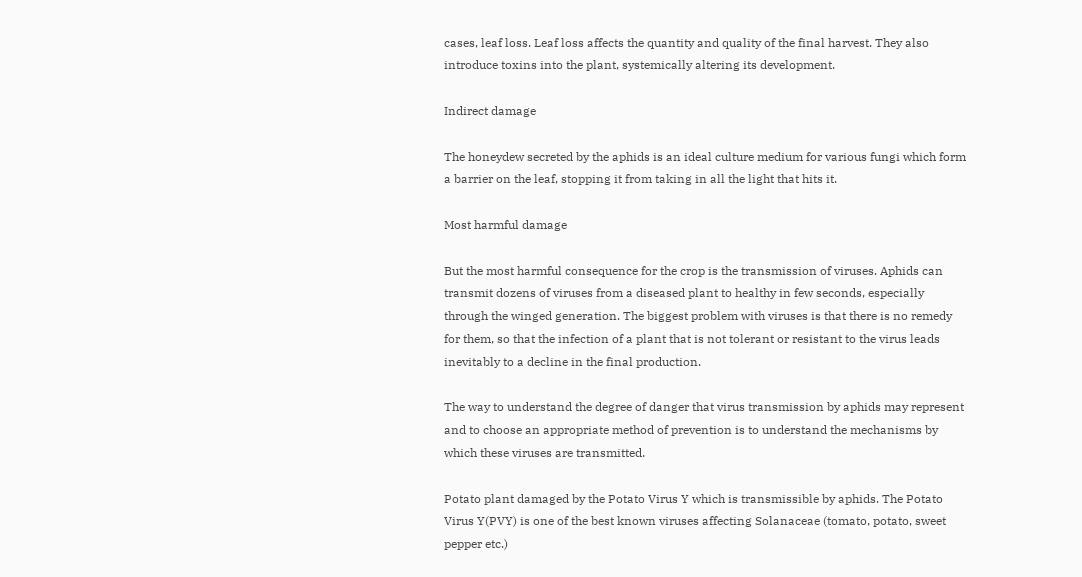cases, leaf loss. Leaf loss affects the quantity and quality of the final harvest. They also introduce toxins into the plant, systemically altering its development.

Indirect damage

The honeydew secreted by the aphids is an ideal culture medium for various fungi which form a barrier on the leaf, stopping it from taking in all the light that hits it.

Most harmful damage

But the most harmful consequence for the crop is the transmission of viruses. Aphids can transmit dozens of viruses from a diseased plant to healthy in few seconds, especially through the winged generation. The biggest problem with viruses is that there is no remedy for them, so that the infection of a plant that is not tolerant or resistant to the virus leads inevitably to a decline in the final production.

The way to understand the degree of danger that virus transmission by aphids may represent and to choose an appropriate method of prevention is to understand the mechanisms by which these viruses are transmitted.

Potato plant damaged by the Potato Virus Y which is transmissible by aphids. The Potato Virus Y(PVY) is one of the best known viruses affecting Solanaceae (tomato, potato, sweet pepper etc.)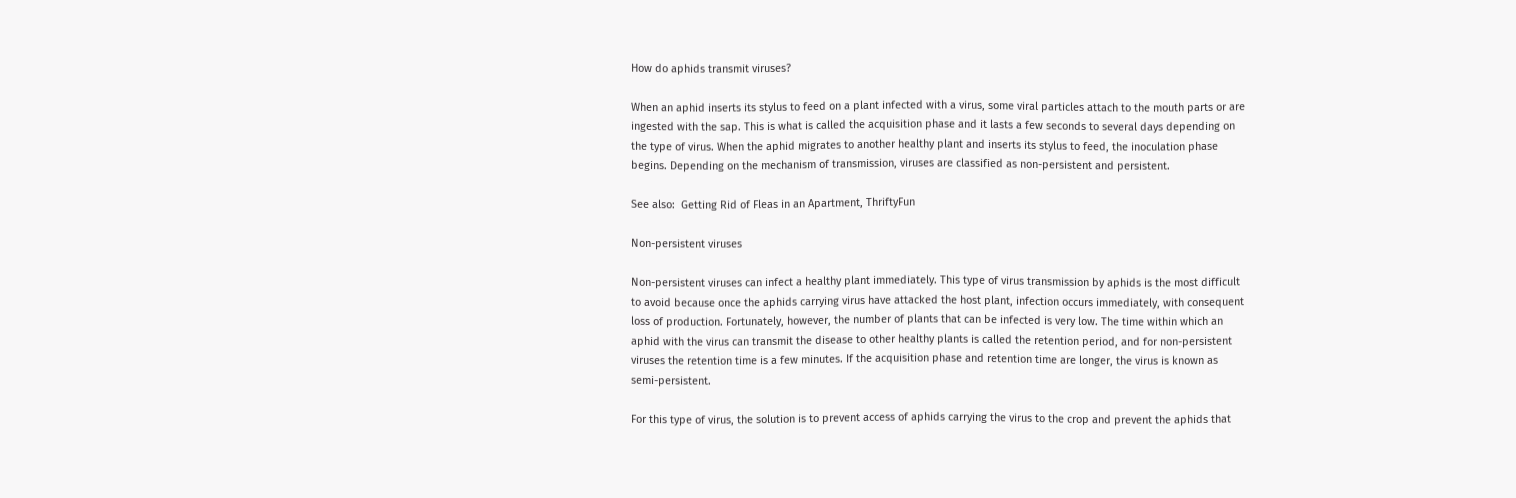How do aphids transmit viruses?

When an aphid inserts its stylus to feed on a plant infected with a virus, some viral particles attach to the mouth parts or are ingested with the sap. This is what is called the acquisition phase and it lasts a few seconds to several days depending on the type of virus. When the aphid migrates to another healthy plant and inserts its stylus to feed, the inoculation phase begins. Depending on the mechanism of transmission, viruses are classified as non-persistent and persistent.

See also:  Getting Rid of Fleas in an Apartment, ThriftyFun

Non-persistent viruses

Non-persistent viruses can infect a healthy plant immediately. This type of virus transmission by aphids is the most difficult to avoid because once the aphids carrying virus have attacked the host plant, infection occurs immediately, with consequent loss of production. Fortunately, however, the number of plants that can be infected is very low. The time within which an aphid with the virus can transmit the disease to other healthy plants is called the retention period, and for non-persistent viruses the retention time is a few minutes. If the acquisition phase and retention time are longer, the virus is known as semi-persistent.

For this type of virus, the solution is to prevent access of aphids carrying the virus to the crop and prevent the aphids that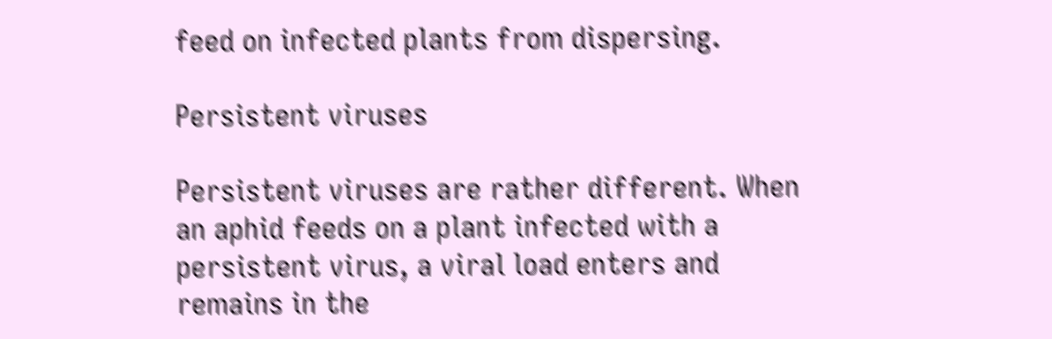feed on infected plants from dispersing.

Persistent viruses

Persistent viruses are rather different. When an aphid feeds on a plant infected with a persistent virus, a viral load enters and remains in the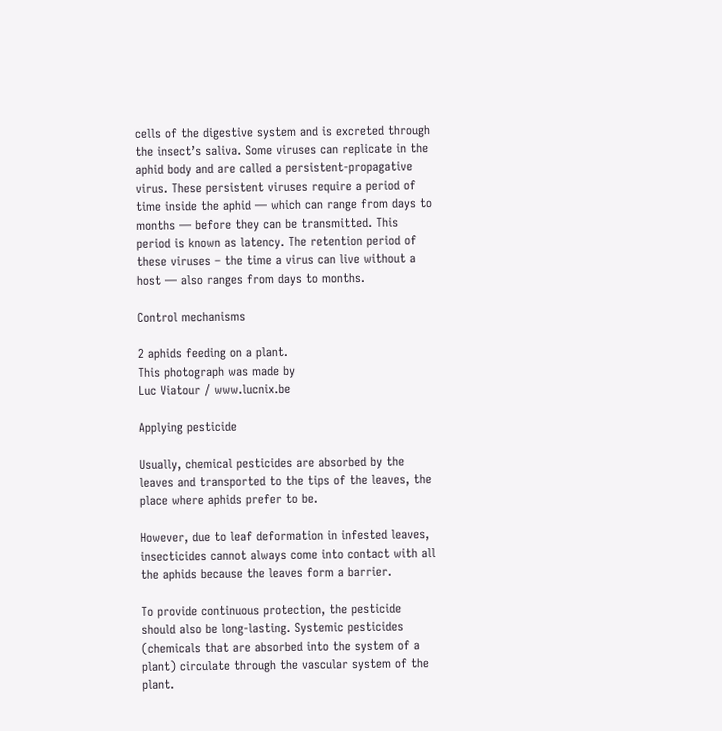cells of the digestive system and is excreted through the insect’s saliva. Some viruses can replicate in the aphid body and are called a persistent-propagative virus. These persistent viruses require a period of time inside the aphid — which can range from days to months — before they can be transmitted. This period is known as latency. The retention period of these viruses – the time a virus can live without a host — also ranges from days to months.

Control mechanisms

2 aphids feeding on a plant.
This photograph was made by
Luc Viatour / www.lucnix.be

Applying pesticide

Usually, chemical pesticides are absorbed by the leaves and transported to the tips of the leaves, the place where aphids prefer to be.

However, due to leaf deformation in infested leaves, insecticides cannot always come into contact with all the aphids because the leaves form a barrier.

To provide continuous protection, the pesticide should also be long-lasting. Systemic pesticides (chemicals that are absorbed into the system of a plant) circulate through the vascular system of the plant.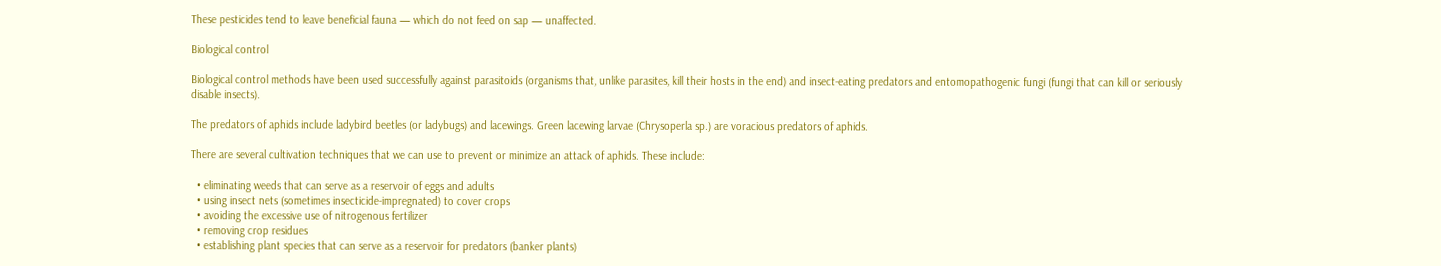These pesticides tend to leave beneficial fauna — which do not feed on sap — unaffected.

Biological control

Biological control methods have been used successfully against parasitoids (organisms that, unlike parasites, kill their hosts in the end) and insect-eating predators and entomopathogenic fungi (fungi that can kill or seriously disable insects).

The predators of aphids include ladybird beetles (or ladybugs) and lacewings. Green lacewing larvae (Chrysoperla sp.) are voracious predators of aphids.

There are several cultivation techniques that we can use to prevent or minimize an attack of aphids. These include:

  • eliminating weeds that can serve as a reservoir of eggs and adults
  • using insect nets (sometimes insecticide-impregnated) to cover crops
  • avoiding the excessive use of nitrogenous fertilizer
  • removing crop residues
  • establishing plant species that can serve as a reservoir for predators (banker plants)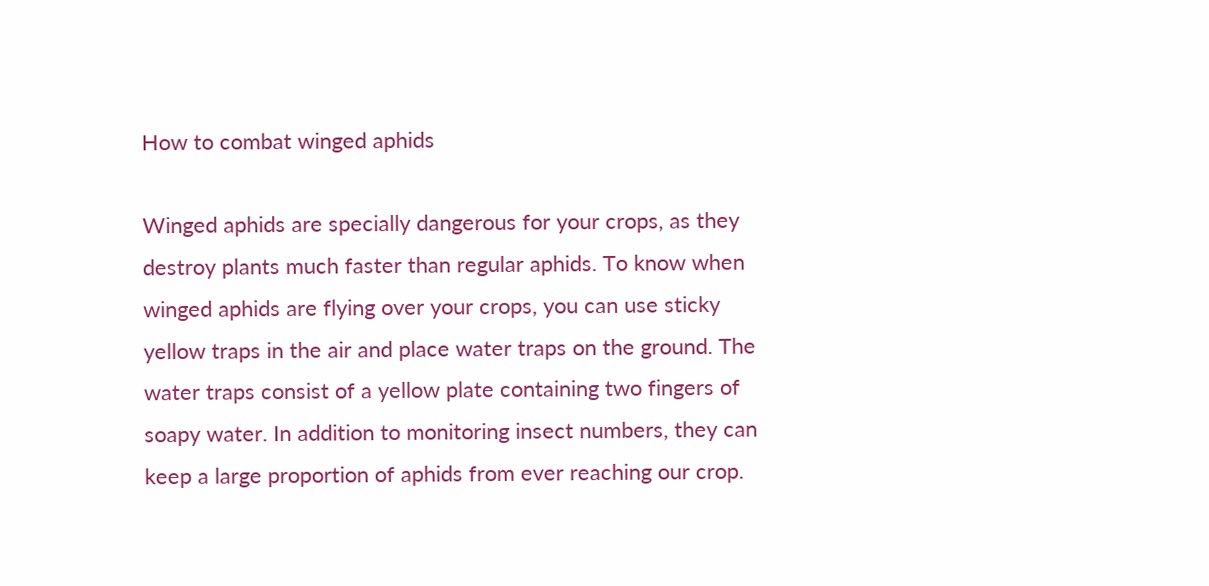How to combat winged aphids

Winged aphids are specially dangerous for your crops, as they destroy plants much faster than regular aphids. To know when winged aphids are flying over your crops, you can use sticky yellow traps in the air and place water traps on the ground. The water traps consist of a yellow plate containing two fingers of soapy water. In addition to monitoring insect numbers, they can keep a large proportion of aphids from ever reaching our crop.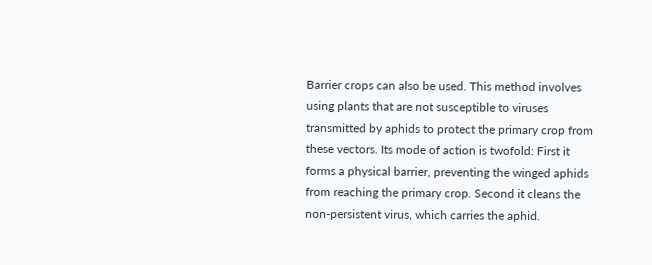Barrier crops can also be used. This method involves using plants that are not susceptible to viruses transmitted by aphids to protect the primary crop from these vectors. Its mode of action is twofold: First it forms a physical barrier, preventing the winged aphids from reaching the primary crop. Second it cleans the non-persistent virus, which carries the aphid.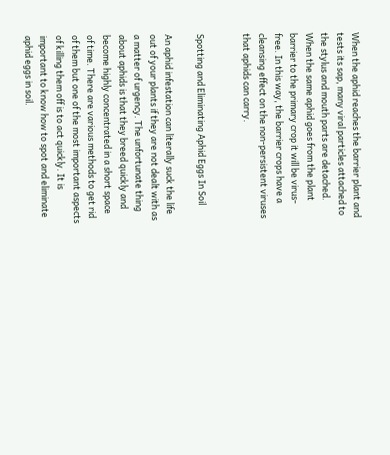When the aphid reaches the barrier plant and tests its sap, many viral particles attached to the stylus and mouth parts are detached. When the same aphid goes from the plant barrier to the primary crop it will be virus-free. In this way, the barrier crops have a cleansing effect on the non-persistent viruses that aphids can carry.


Spotting and Eliminating Aphid Eggs In Soil

An aphid infestation can literally suck the life out of your plants if they are not dealt with as a matter of urgency. The unfortunate thing about aphids is that they breed quickly and become highly concentrated in a short space of time. There are various methods to get rid of them but one of the most important aspects of killing them off is to act quickly. It is important to know how to spot and eliminate aphid eggs in soil.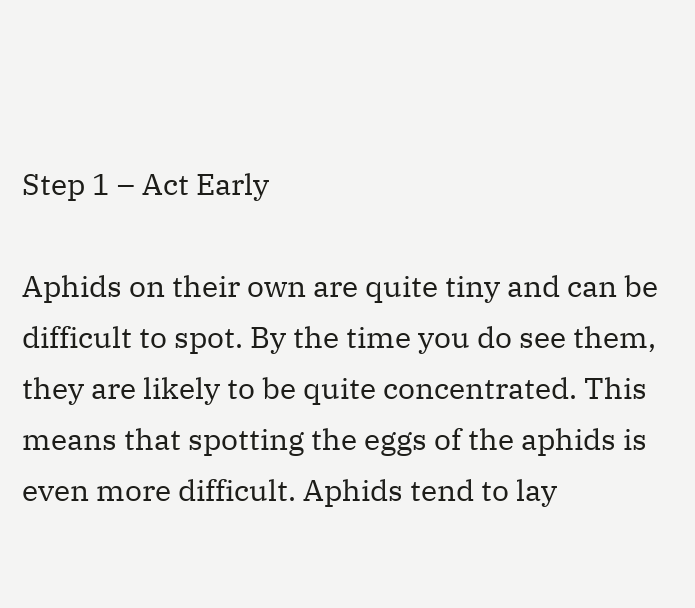Step 1 – Act Early

Aphids on their own are quite tiny and can be difficult to spot. By the time you do see them, they are likely to be quite concentrated. This means that spotting the eggs of the aphids is even more difficult. Aphids tend to lay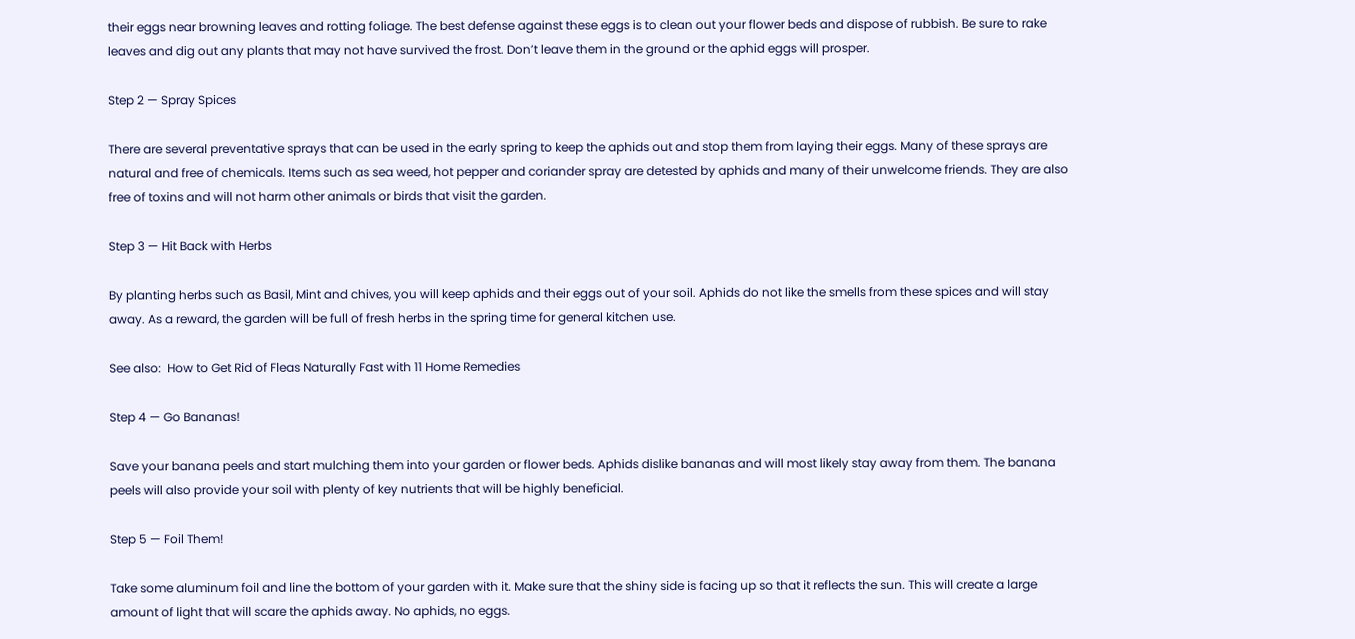their eggs near browning leaves and rotting foliage. The best defense against these eggs is to clean out your flower beds and dispose of rubbish. Be sure to rake leaves and dig out any plants that may not have survived the frost. Don’t leave them in the ground or the aphid eggs will prosper.

Step 2 — Spray Spices

There are several preventative sprays that can be used in the early spring to keep the aphids out and stop them from laying their eggs. Many of these sprays are natural and free of chemicals. Items such as sea weed, hot pepper and coriander spray are detested by aphids and many of their unwelcome friends. They are also free of toxins and will not harm other animals or birds that visit the garden.

Step 3 — Hit Back with Herbs

By planting herbs such as Basil, Mint and chives, you will keep aphids and their eggs out of your soil. Aphids do not like the smells from these spices and will stay away. As a reward, the garden will be full of fresh herbs in the spring time for general kitchen use.

See also:  How to Get Rid of Fleas Naturally Fast with 11 Home Remedies

Step 4 — Go Bananas!

Save your banana peels and start mulching them into your garden or flower beds. Aphids dislike bananas and will most likely stay away from them. The banana peels will also provide your soil with plenty of key nutrients that will be highly beneficial.

Step 5 — Foil Them!

Take some aluminum foil and line the bottom of your garden with it. Make sure that the shiny side is facing up so that it reflects the sun. This will create a large amount of light that will scare the aphids away. No aphids, no eggs.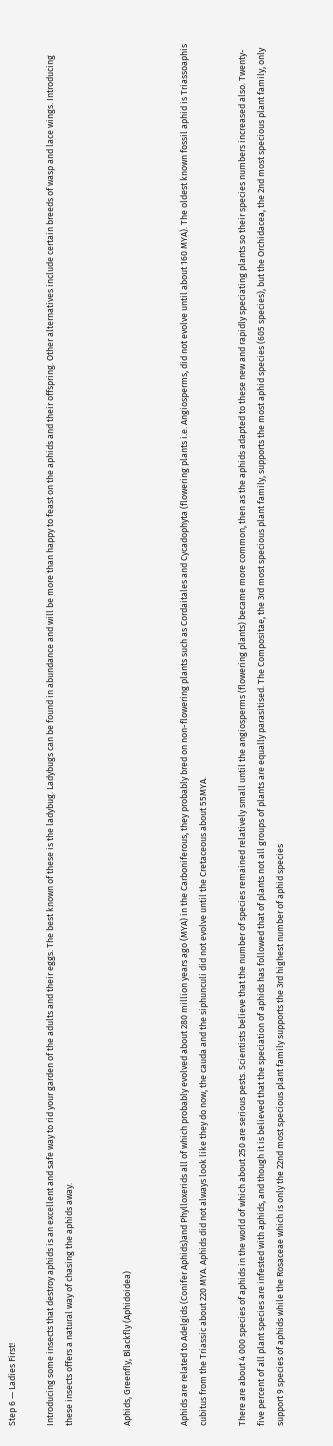Step 6 — Ladies First!

Introducing some insects that destroy aphids is an excellent and safe way to rid your garden of the adults and their eggs. The best known of these is the ladybug. Ladybugs can be found in abundance and will be more than happy to feast on the aphids and their offspring. Other alternatives include certain breeds of wasp and lace wings. Introducing these insects offers a natural way of chasing the aphids away.


Aphids, Greenfly, Blackfly (Aphidoidea)


Aphids are related to Adelgids (Conifer Aphids)and Phylloxerids all of which probably evolved about 280 million years ago (MYA) in the Carboniferous, they probably bred on non-flowering plants such as Cordaitales and Cycadophyta (flowering plants i.e. Angiosperms, did not evolve until about 160 MYA). The oldest known fossil aphid is Triassoaphis cubitus from the Triassic about 220 MYA. Aphids did not always look like they do now, the cauda and the siphunculi did not evolve until the Cretaceous about 55MYA.

There are about 4 000 species of aphids in the world of which about 250 are serious pests. Scientists believe that the number of species remained relatively small until the angiosperms (flowering plants) became more common, then as the aphids adapted to these new and rapidly speciating plants so their species numbers increased also. Twenty-five percent of all plant species are infested with aphids, and though it is believed that the speciation of aphids has followed that of plants not all groups of plants are equally parasitised. The Compositae, the 3rd most specious plant family, supports the most aphid species (605 species), but the Orchidacea, the 2nd most specious plant family, only support 9 species of aphids while the Rosaceae which is only the 22nd most specious plant family supports the 3rd highest number of aphid species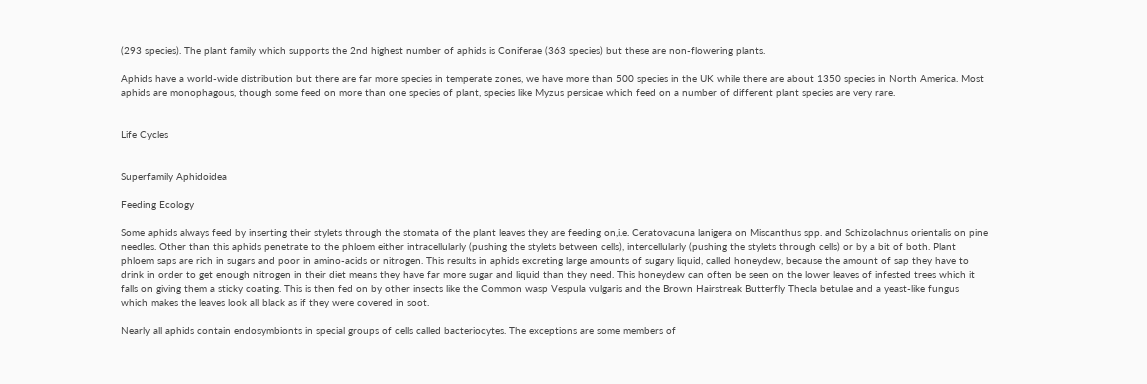(293 species). The plant family which supports the 2nd highest number of aphids is Coniferae (363 species) but these are non-flowering plants.

Aphids have a world-wide distribution but there are far more species in temperate zones, we have more than 500 species in the UK while there are about 1350 species in North America. Most aphids are monophagous, though some feed on more than one species of plant, species like Myzus persicae which feed on a number of different plant species are very rare.


Life Cycles


Superfamily Aphidoidea

Feeding Ecology

Some aphids always feed by inserting their stylets through the stomata of the plant leaves they are feeding on,i.e. Ceratovacuna lanigera on Miscanthus spp. and Schizolachnus orientalis on pine needles. Other than this aphids penetrate to the phloem either intracellularly (pushing the stylets between cells), intercellularly (pushing the stylets through cells) or by a bit of both. Plant phloem saps are rich in sugars and poor in amino-acids or nitrogen. This results in aphids excreting large amounts of sugary liquid, called honeydew, because the amount of sap they have to drink in order to get enough nitrogen in their diet means they have far more sugar and liquid than they need. This honeydew can often be seen on the lower leaves of infested trees which it falls on giving them a sticky coating. This is then fed on by other insects like the Common wasp Vespula vulgaris and the Brown Hairstreak Butterfly Thecla betulae and a yeast-like fungus which makes the leaves look all black as if they were covered in soot.

Nearly all aphids contain endosymbionts in special groups of cells called bacteriocytes. The exceptions are some members of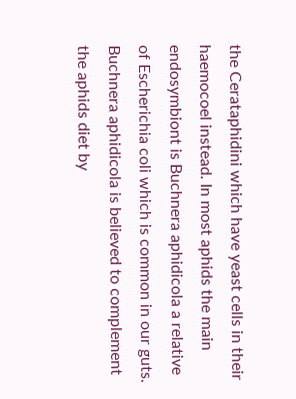the Cerataphidini which have yeast cells in their haemocoel instead. In most aphids the main endosymbiont is Buchnera aphidicola a relative of Escherichia coli which is common in our guts. Buchnera aphidicola is believed to complement the aphids diet by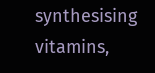synthesising vitamins,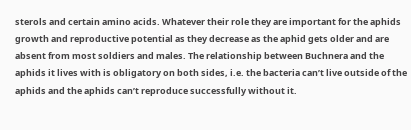sterols and certain amino acids. Whatever their role they are important for the aphids growth and reproductive potential as they decrease as the aphid gets older and are absent from most soldiers and males. The relationship between Buchnera and the aphids it lives with is obligatory on both sides, i.e. the bacteria can’t live outside of the aphids and the aphids can’t reproduce successfully without it.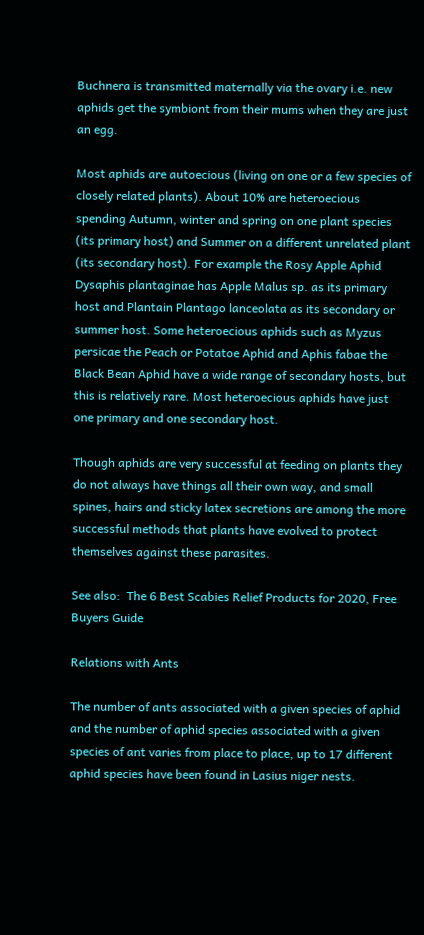Buchnera is transmitted maternally via the ovary i.e. new aphids get the symbiont from their mums when they are just an egg.

Most aphids are autoecious (living on one or a few species of closely related plants). About 10% are heteroecious spending Autumn, winter and spring on one plant species (its primary host) and Summer on a different unrelated plant (its secondary host). For example the Rosy Apple Aphid Dysaphis plantaginae has Apple Malus sp. as its primary host and Plantain Plantago lanceolata as its secondary or summer host. Some heteroecious aphids such as Myzus persicae the Peach or Potatoe Aphid and Aphis fabae the Black Bean Aphid have a wide range of secondary hosts, but this is relatively rare. Most heteroecious aphids have just one primary and one secondary host.

Though aphids are very successful at feeding on plants they do not always have things all their own way, and small spines, hairs and sticky latex secretions are among the more successful methods that plants have evolved to protect themselves against these parasites.

See also:  The 6 Best Scabies Relief Products for 2020, Free Buyers Guide

Relations with Ants

The number of ants associated with a given species of aphid and the number of aphid species associated with a given species of ant varies from place to place, up to 17 different aphid species have been found in Lasius niger nests.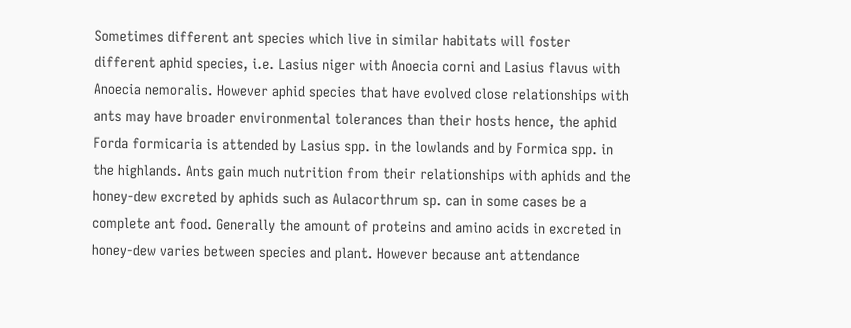Sometimes different ant species which live in similar habitats will foster different aphid species, i.e. Lasius niger with Anoecia corni and Lasius flavus with Anoecia nemoralis. However aphid species that have evolved close relationships with ants may have broader environmental tolerances than their hosts hence, the aphid Forda formicaria is attended by Lasius spp. in the lowlands and by Formica spp. in the highlands. Ants gain much nutrition from their relationships with aphids and the honey-dew excreted by aphids such as Aulacorthrum sp. can in some cases be a complete ant food. Generally the amount of proteins and amino acids in excreted in honey-dew varies between species and plant. However because ant attendance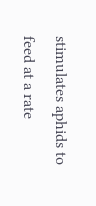stimulates aphids to feed at a rate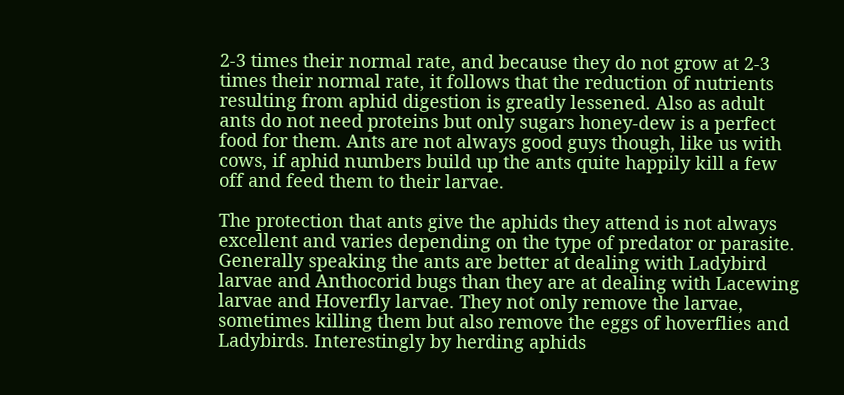2-3 times their normal rate, and because they do not grow at 2-3 times their normal rate, it follows that the reduction of nutrients resulting from aphid digestion is greatly lessened. Also as adult ants do not need proteins but only sugars honey-dew is a perfect food for them. Ants are not always good guys though, like us with cows, if aphid numbers build up the ants quite happily kill a few off and feed them to their larvae.

The protection that ants give the aphids they attend is not always excellent and varies depending on the type of predator or parasite. Generally speaking the ants are better at dealing with Ladybird larvae and Anthocorid bugs than they are at dealing with Lacewing larvae and Hoverfly larvae. They not only remove the larvae, sometimes killing them but also remove the eggs of hoverflies and Ladybirds. Interestingly by herding aphids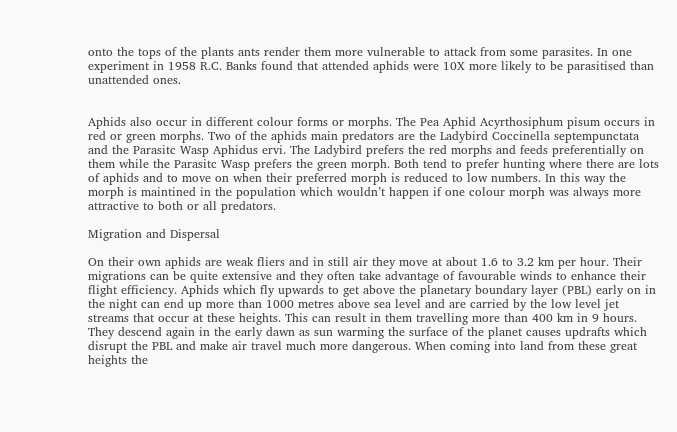onto the tops of the plants ants render them more vulnerable to attack from some parasites. In one experiment in 1958 R.C. Banks found that attended aphids were 10X more likely to be parasitised than unattended ones.


Aphids also occur in different colour forms or morphs. The Pea Aphid Acyrthosiphum pisum occurs in red or green morphs. Two of the aphids main predators are the Ladybird Coccinella septempunctata and the Parasitc Wasp Aphidus ervi. The Ladybird prefers the red morphs and feeds preferentially on them while the Parasitc Wasp prefers the green morph. Both tend to prefer hunting where there are lots of aphids and to move on when their preferred morph is reduced to low numbers. In this way the morph is maintined in the population which wouldn’t happen if one colour morph was always more attractive to both or all predators.

Migration and Dispersal

On their own aphids are weak fliers and in still air they move at about 1.6 to 3.2 km per hour. Their migrations can be quite extensive and they often take advantage of favourable winds to enhance their flight efficiency. Aphids which fly upwards to get above the planetary boundary layer (PBL) early on in the night can end up more than 1000 metres above sea level and are carried by the low level jet streams that occur at these heights. This can result in them travelling more than 400 km in 9 hours. They descend again in the early dawn as sun warming the surface of the planet causes updrafts which disrupt the PBL and make air travel much more dangerous. When coming into land from these great heights the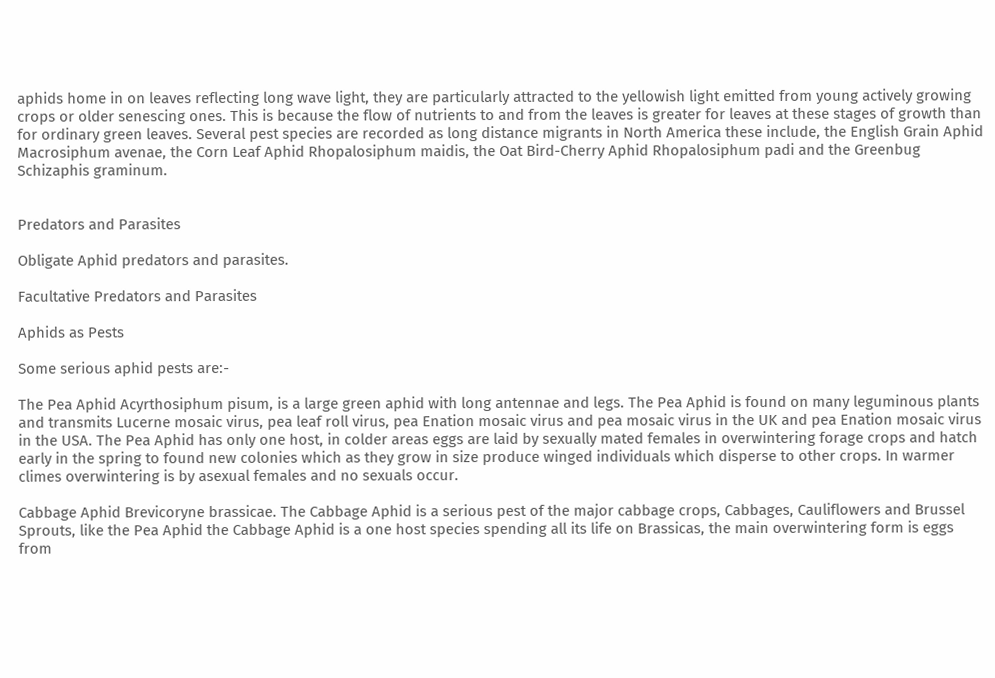aphids home in on leaves reflecting long wave light, they are particularly attracted to the yellowish light emitted from young actively growing crops or older senescing ones. This is because the flow of nutrients to and from the leaves is greater for leaves at these stages of growth than for ordinary green leaves. Several pest species are recorded as long distance migrants in North America these include, the English Grain Aphid Macrosiphum avenae, the Corn Leaf Aphid Rhopalosiphum maidis, the Oat Bird-Cherry Aphid Rhopalosiphum padi and the Greenbug Schizaphis graminum.


Predators and Parasites

Obligate Aphid predators and parasites.

Facultative Predators and Parasites

Aphids as Pests

Some serious aphid pests are:-

The Pea Aphid Acyrthosiphum pisum, is a large green aphid with long antennae and legs. The Pea Aphid is found on many leguminous plants and transmits Lucerne mosaic virus, pea leaf roll virus, pea Enation mosaic virus and pea mosaic virus in the UK and pea Enation mosaic virus in the USA. The Pea Aphid has only one host, in colder areas eggs are laid by sexually mated females in overwintering forage crops and hatch early in the spring to found new colonies which as they grow in size produce winged individuals which disperse to other crops. In warmer climes overwintering is by asexual females and no sexuals occur.

Cabbage Aphid Brevicoryne brassicae. The Cabbage Aphid is a serious pest of the major cabbage crops, Cabbages, Cauliflowers and Brussel Sprouts, like the Pea Aphid the Cabbage Aphid is a one host species spending all its life on Brassicas, the main overwintering form is eggs from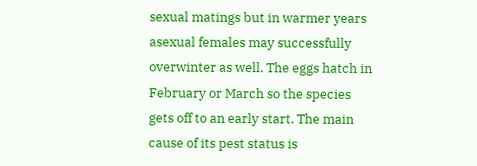sexual matings but in warmer years asexual females may successfully overwinter as well. The eggs hatch in February or March so the species gets off to an early start. The main cause of its pest status is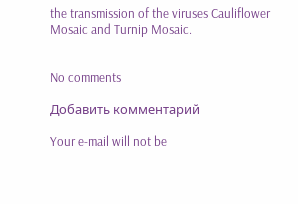the transmission of the viruses Cauliflower Mosaic and Turnip Mosaic.


No comments

Добавить комментарий

Your e-mail will not be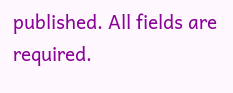published. All fields are required.